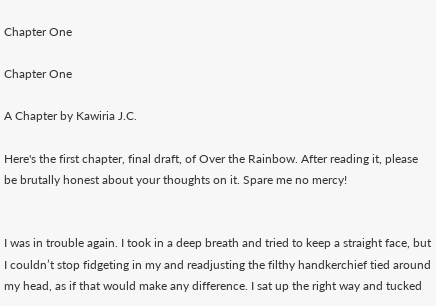Chapter One

Chapter One

A Chapter by Kawiria J.C.

Here's the first chapter, final draft, of Over the Rainbow. After reading it, please be brutally honest about your thoughts on it. Spare me no mercy!


I was in trouble again. I took in a deep breath and tried to keep a straight face, but I couldn’t stop fidgeting in my and readjusting the filthy handkerchief tied around my head, as if that would make any difference. I sat up the right way and tucked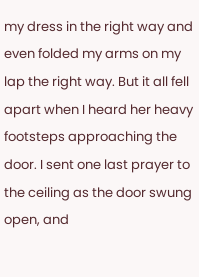my dress in the right way and even folded my arms on my lap the right way. But it all fell apart when I heard her heavy footsteps approaching the door. I sent one last prayer to the ceiling as the door swung open, and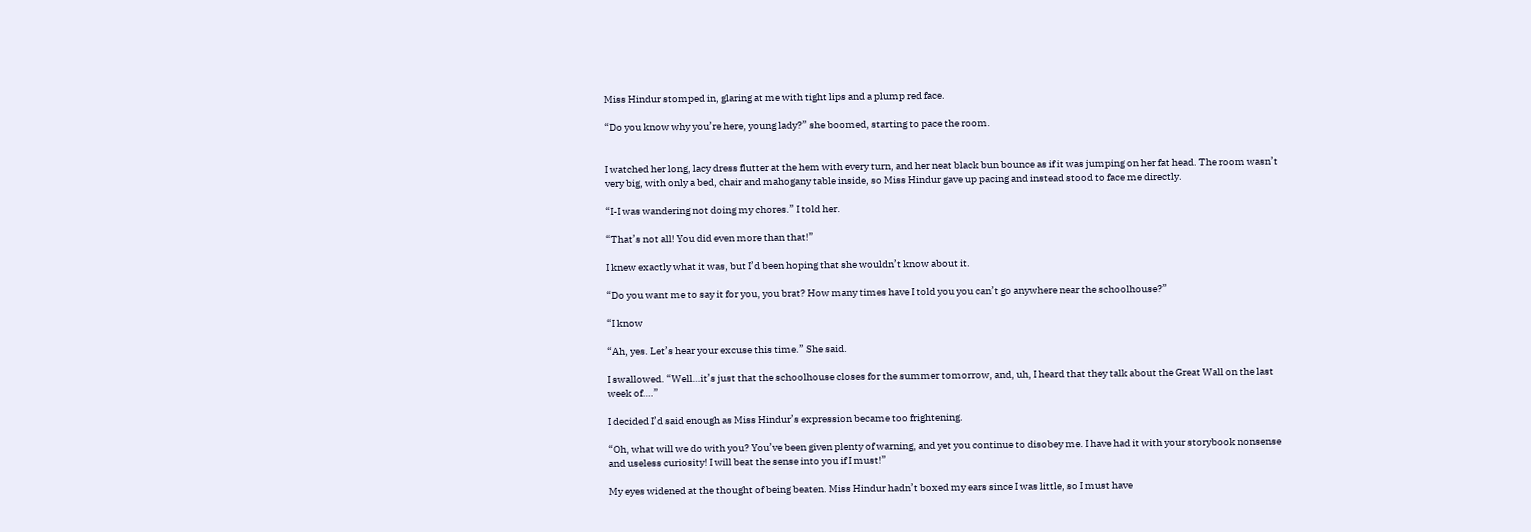Miss Hindur stomped in, glaring at me with tight lips and a plump red face.

“Do you know why you’re here, young lady?” she boomed, starting to pace the room.


I watched her long, lacy dress flutter at the hem with every turn, and her neat black bun bounce as if it was jumping on her fat head. The room wasn’t very big, with only a bed, chair and mahogany table inside, so Miss Hindur gave up pacing and instead stood to face me directly.

“I-I was wandering not doing my chores.” I told her.

“That’s not all! You did even more than that!”

I knew exactly what it was, but I’d been hoping that she wouldn’t know about it.

“Do you want me to say it for you, you brat? How many times have I told you you can’t go anywhere near the schoolhouse?”

“I know

“Ah, yes. Let’s hear your excuse this time.” She said.

I swallowed. “Well…it’s just that the schoolhouse closes for the summer tomorrow, and, uh, I heard that they talk about the Great Wall on the last week of….”

I decided I’d said enough as Miss Hindur’s expression became too frightening.

“Oh, what will we do with you? You’ve been given plenty of warning, and yet you continue to disobey me. I have had it with your storybook nonsense and useless curiosity! I will beat the sense into you if I must!”

My eyes widened at the thought of being beaten. Miss Hindur hadn’t boxed my ears since I was little, so I must have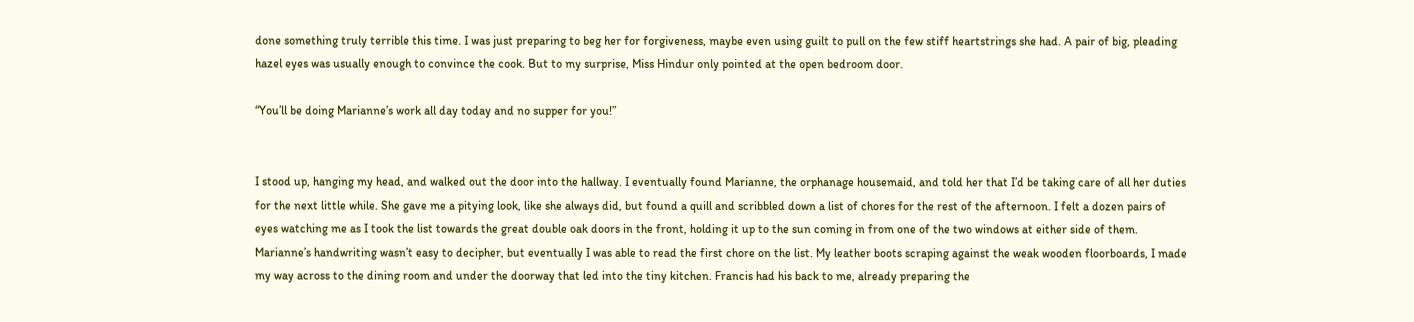done something truly terrible this time. I was just preparing to beg her for forgiveness, maybe even using guilt to pull on the few stiff heartstrings she had. A pair of big, pleading hazel eyes was usually enough to convince the cook. But to my surprise, Miss Hindur only pointed at the open bedroom door.

“You’ll be doing Marianne’s work all day today and no supper for you!”


I stood up, hanging my head, and walked out the door into the hallway. I eventually found Marianne, the orphanage housemaid, and told her that I’d be taking care of all her duties for the next little while. She gave me a pitying look, like she always did, but found a quill and scribbled down a list of chores for the rest of the afternoon. I felt a dozen pairs of eyes watching me as I took the list towards the great double oak doors in the front, holding it up to the sun coming in from one of the two windows at either side of them. Marianne’s handwriting wasn’t easy to decipher, but eventually I was able to read the first chore on the list. My leather boots scraping against the weak wooden floorboards, I made my way across to the dining room and under the doorway that led into the tiny kitchen. Francis had his back to me, already preparing the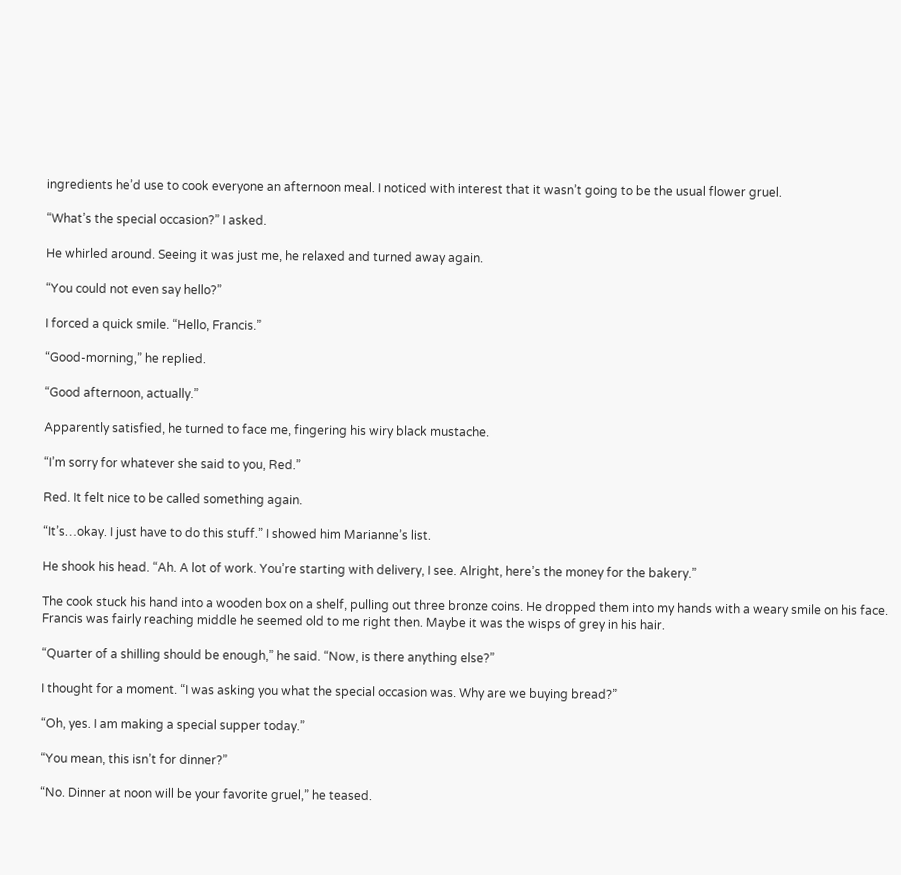ingredients he’d use to cook everyone an afternoon meal. I noticed with interest that it wasn’t going to be the usual flower gruel.

“What’s the special occasion?” I asked.

He whirled around. Seeing it was just me, he relaxed and turned away again.

“You could not even say hello?”

I forced a quick smile. “Hello, Francis.”

“Good-morning,” he replied.

“Good afternoon, actually.”

Apparently satisfied, he turned to face me, fingering his wiry black mustache.

“I’m sorry for whatever she said to you, Red.”

Red. It felt nice to be called something again.

“It’s…okay. I just have to do this stuff.” I showed him Marianne’s list.

He shook his head. “Ah. A lot of work. You’re starting with delivery, I see. Alright, here’s the money for the bakery.”

The cook stuck his hand into a wooden box on a shelf, pulling out three bronze coins. He dropped them into my hands with a weary smile on his face. Francis was fairly reaching middle he seemed old to me right then. Maybe it was the wisps of grey in his hair.

“Quarter of a shilling should be enough,” he said. “Now, is there anything else?”

I thought for a moment. “I was asking you what the special occasion was. Why are we buying bread?”

“Oh, yes. I am making a special supper today.”

“You mean, this isn’t for dinner?”

“No. Dinner at noon will be your favorite gruel,” he teased.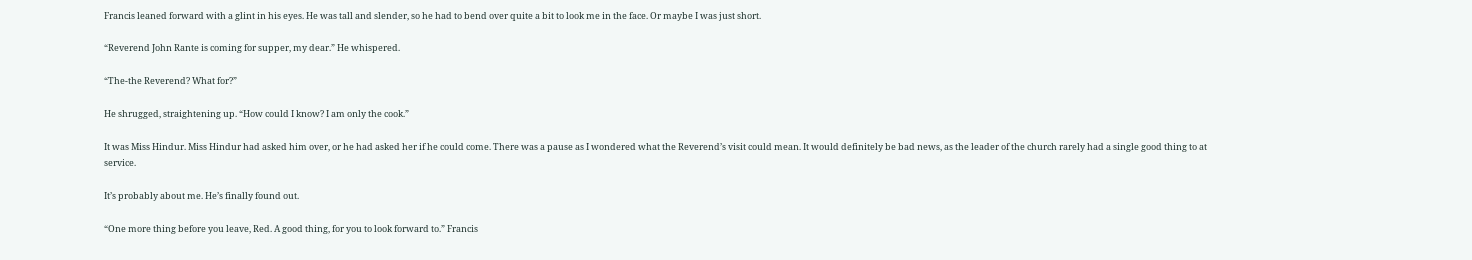Francis leaned forward with a glint in his eyes. He was tall and slender, so he had to bend over quite a bit to look me in the face. Or maybe I was just short.

“Reverend John Rante is coming for supper, my dear.” He whispered.

“The-the Reverend? What for?”

He shrugged, straightening up. “How could I know? I am only the cook.”

It was Miss Hindur. Miss Hindur had asked him over, or he had asked her if he could come. There was a pause as I wondered what the Reverend’s visit could mean. It would definitely be bad news, as the leader of the church rarely had a single good thing to at service.

It’s probably about me. He’s finally found out.

“One more thing before you leave, Red. A good thing, for you to look forward to.” Francis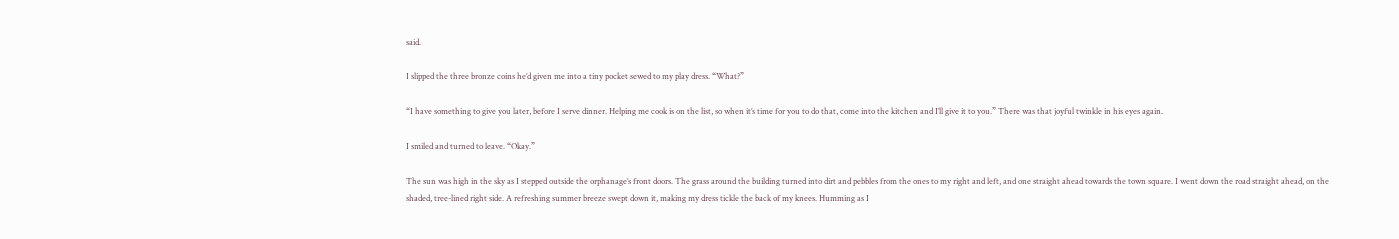said.

I slipped the three bronze coins he’d given me into a tiny pocket sewed to my play dress. “What?”

“I have something to give you later, before I serve dinner. Helping me cook is on the list, so when it’s time for you to do that, come into the kitchen and I’ll give it to you.” There was that joyful twinkle in his eyes again.

I smiled and turned to leave. “Okay.”

The sun was high in the sky as I stepped outside the orphanage’s front doors. The grass around the building turned into dirt and pebbles from the ones to my right and left, and one straight ahead towards the town square. I went down the road straight ahead, on the shaded, tree-lined right side. A refreshing summer breeze swept down it, making my dress tickle the back of my knees. Humming as I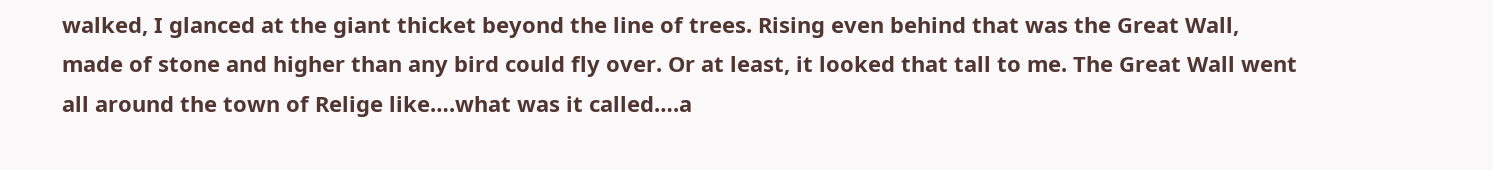walked, I glanced at the giant thicket beyond the line of trees. Rising even behind that was the Great Wall, made of stone and higher than any bird could fly over. Or at least, it looked that tall to me. The Great Wall went all around the town of Relige like….what was it called….a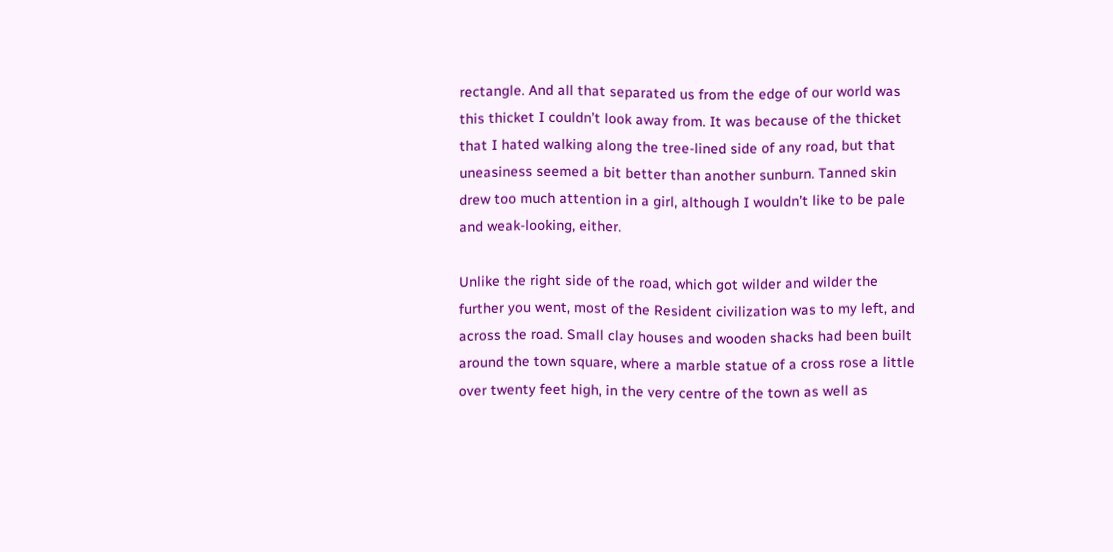rectangle. And all that separated us from the edge of our world was this thicket I couldn’t look away from. It was because of the thicket that I hated walking along the tree-lined side of any road, but that uneasiness seemed a bit better than another sunburn. Tanned skin drew too much attention in a girl, although I wouldn’t like to be pale and weak-looking, either.

Unlike the right side of the road, which got wilder and wilder the further you went, most of the Resident civilization was to my left, and across the road. Small clay houses and wooden shacks had been built around the town square, where a marble statue of a cross rose a little over twenty feet high, in the very centre of the town as well as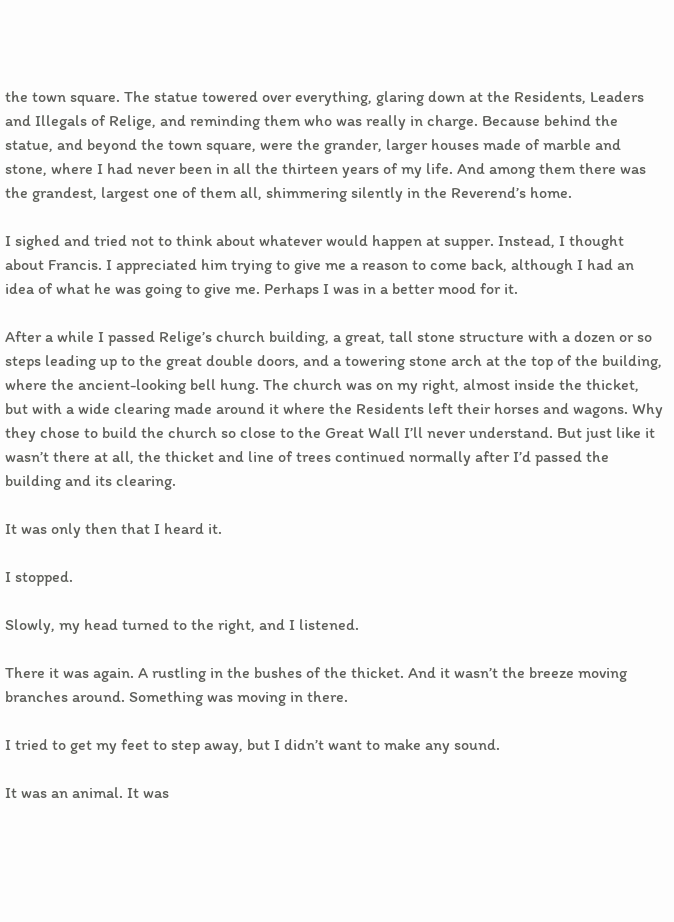the town square. The statue towered over everything, glaring down at the Residents, Leaders and Illegals of Relige, and reminding them who was really in charge. Because behind the statue, and beyond the town square, were the grander, larger houses made of marble and stone, where I had never been in all the thirteen years of my life. And among them there was the grandest, largest one of them all, shimmering silently in the Reverend’s home.

I sighed and tried not to think about whatever would happen at supper. Instead, I thought about Francis. I appreciated him trying to give me a reason to come back, although I had an idea of what he was going to give me. Perhaps I was in a better mood for it.

After a while I passed Relige’s church building, a great, tall stone structure with a dozen or so steps leading up to the great double doors, and a towering stone arch at the top of the building, where the ancient-looking bell hung. The church was on my right, almost inside the thicket, but with a wide clearing made around it where the Residents left their horses and wagons. Why they chose to build the church so close to the Great Wall I’ll never understand. But just like it wasn’t there at all, the thicket and line of trees continued normally after I’d passed the building and its clearing.

It was only then that I heard it.

I stopped.

Slowly, my head turned to the right, and I listened.

There it was again. A rustling in the bushes of the thicket. And it wasn’t the breeze moving branches around. Something was moving in there.

I tried to get my feet to step away, but I didn’t want to make any sound.

It was an animal. It was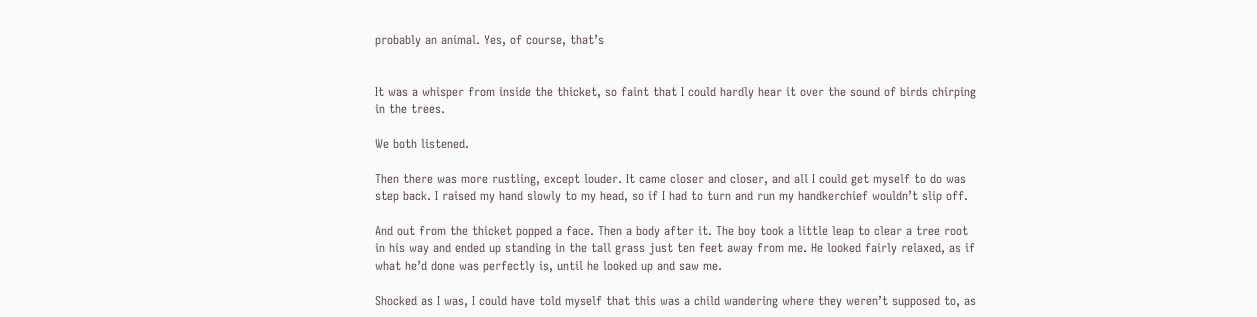probably an animal. Yes, of course, that’s


It was a whisper from inside the thicket, so faint that I could hardly hear it over the sound of birds chirping in the trees.

We both listened.

Then there was more rustling, except louder. It came closer and closer, and all I could get myself to do was step back. I raised my hand slowly to my head, so if I had to turn and run my handkerchief wouldn’t slip off.

And out from the thicket popped a face. Then a body after it. The boy took a little leap to clear a tree root in his way and ended up standing in the tall grass just ten feet away from me. He looked fairly relaxed, as if what he’d done was perfectly is, until he looked up and saw me.

Shocked as I was, I could have told myself that this was a child wandering where they weren’t supposed to, as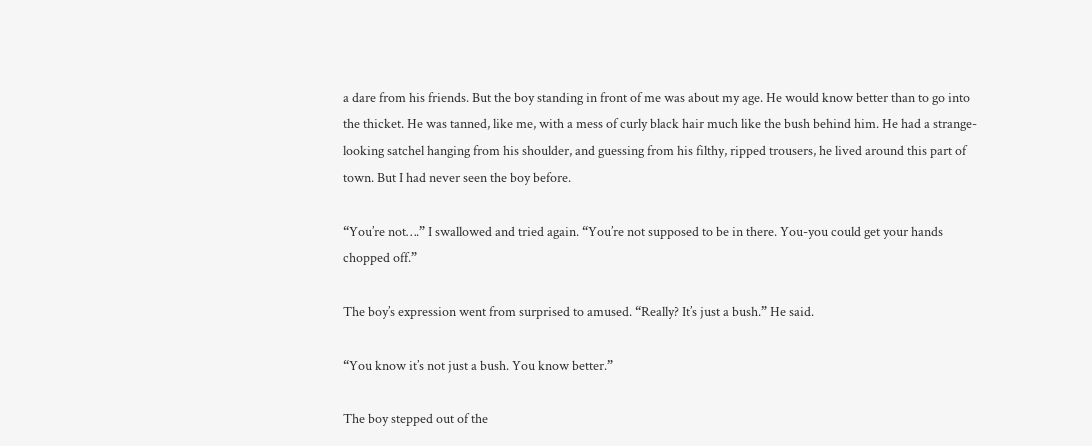a dare from his friends. But the boy standing in front of me was about my age. He would know better than to go into the thicket. He was tanned, like me, with a mess of curly black hair much like the bush behind him. He had a strange-looking satchel hanging from his shoulder, and guessing from his filthy, ripped trousers, he lived around this part of town. But I had never seen the boy before.

“You’re not….” I swallowed and tried again. “You’re not supposed to be in there. You-you could get your hands chopped off.”

The boy’s expression went from surprised to amused. “Really? It’s just a bush.” He said.

“You know it’s not just a bush. You know better.”

The boy stepped out of the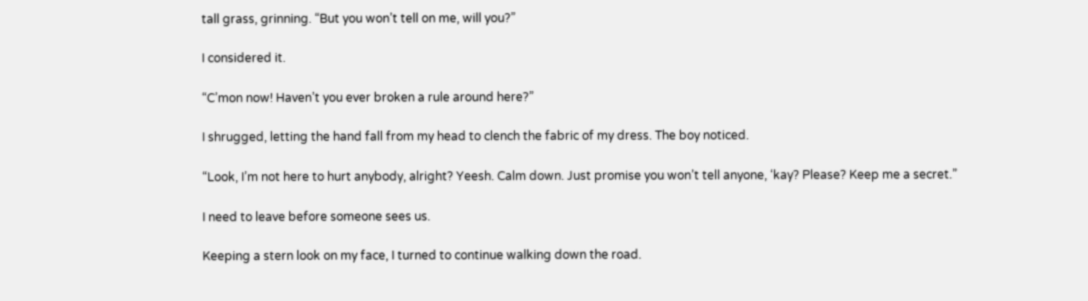tall grass, grinning. “But you won’t tell on me, will you?”

I considered it.

“C’mon now! Haven’t you ever broken a rule around here?”

I shrugged, letting the hand fall from my head to clench the fabric of my dress. The boy noticed.

“Look, I’m not here to hurt anybody, alright? Yeesh. Calm down. Just promise you won’t tell anyone, ‘kay? Please? Keep me a secret.”

I need to leave before someone sees us.

Keeping a stern look on my face, I turned to continue walking down the road.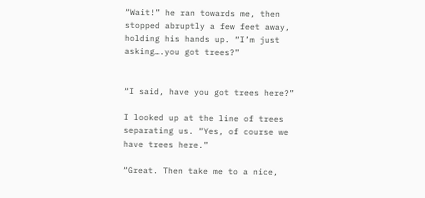“Wait!” he ran towards me, then stopped abruptly a few feet away, holding his hands up. “I’m just asking….you got trees?”


“I said, have you got trees here?”

I looked up at the line of trees separating us. “Yes, of course we have trees here.”

“Great. Then take me to a nice,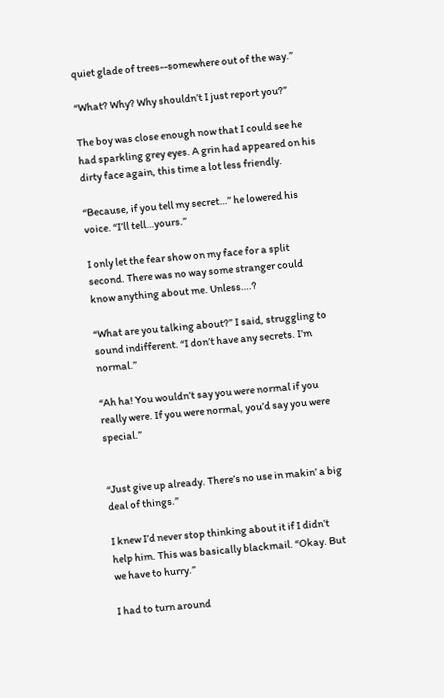quiet glade of trees--somewhere out of the way.”

“What? Why? Why shouldn’t I just report you?”

The boy was close enough now that I could see he had sparkling grey eyes. A grin had appeared on his dirty face again, this time a lot less friendly.

“Because, if you tell my secret…” he lowered his voice. “I’ll tell…yours.”

I only let the fear show on my face for a split second. There was no way some stranger could know anything about me. Unless….?

“What are you talking about?” I said, struggling to sound indifferent. “I don’t have any secrets. I’m normal.”

“Ah ha! You wouldn’t say you were normal if you really were. If you were normal, you’d say you were special.”


“Just give up already. There’s no use in makin’ a big deal of things.”

I knew I’d never stop thinking about it if I didn’t help him. This was basically blackmail. “Okay. But we have to hurry.”

I had to turn around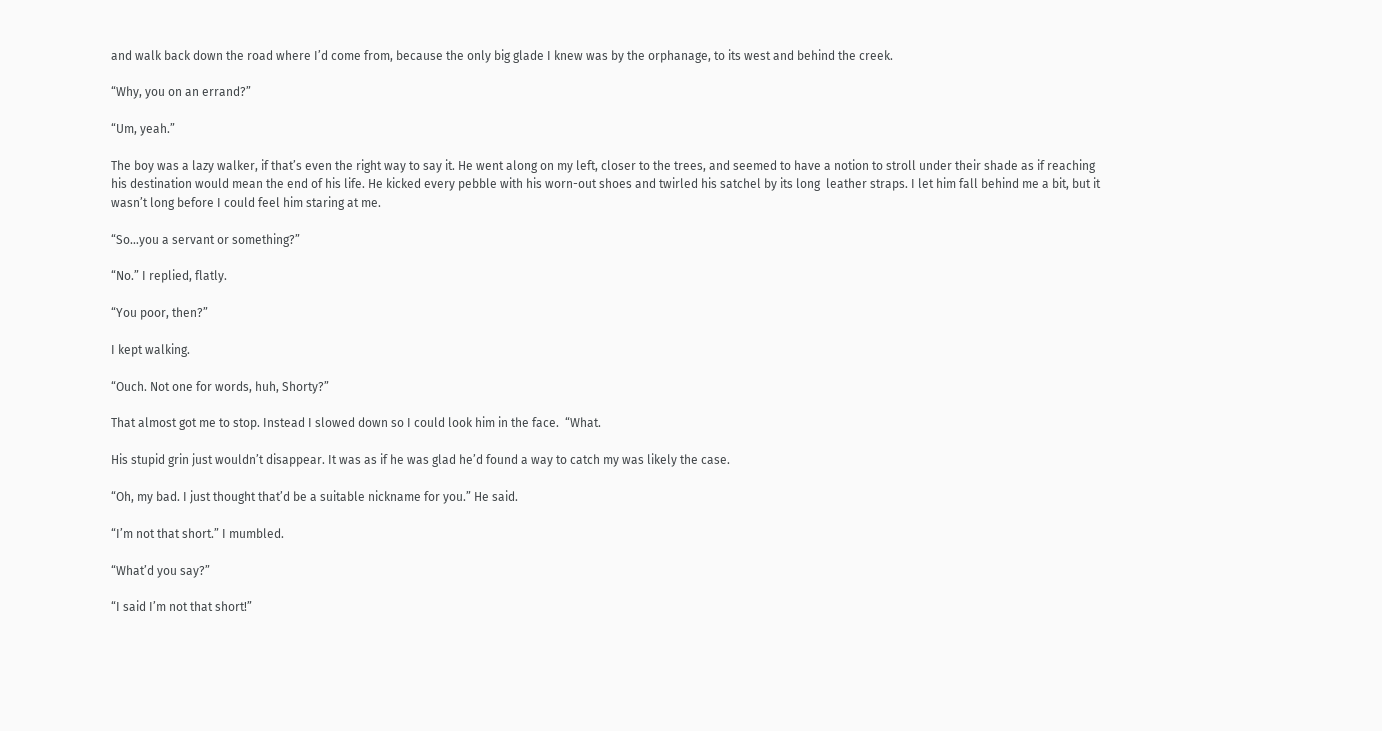and walk back down the road where I’d come from, because the only big glade I knew was by the orphanage, to its west and behind the creek.

“Why, you on an errand?”

“Um, yeah.”

The boy was a lazy walker, if that’s even the right way to say it. He went along on my left, closer to the trees, and seemed to have a notion to stroll under their shade as if reaching his destination would mean the end of his life. He kicked every pebble with his worn-out shoes and twirled his satchel by its long  leather straps. I let him fall behind me a bit, but it wasn’t long before I could feel him staring at me.

“So…you a servant or something?”

“No.” I replied, flatly.

“You poor, then?”

I kept walking.

“Ouch. Not one for words, huh, Shorty?”

That almost got me to stop. Instead I slowed down so I could look him in the face.  “What.

His stupid grin just wouldn’t disappear. It was as if he was glad he’d found a way to catch my was likely the case.

“Oh, my bad. I just thought that’d be a suitable nickname for you.” He said.

“I’m not that short.” I mumbled.

“What’d you say?”

“I said I’m not that short!”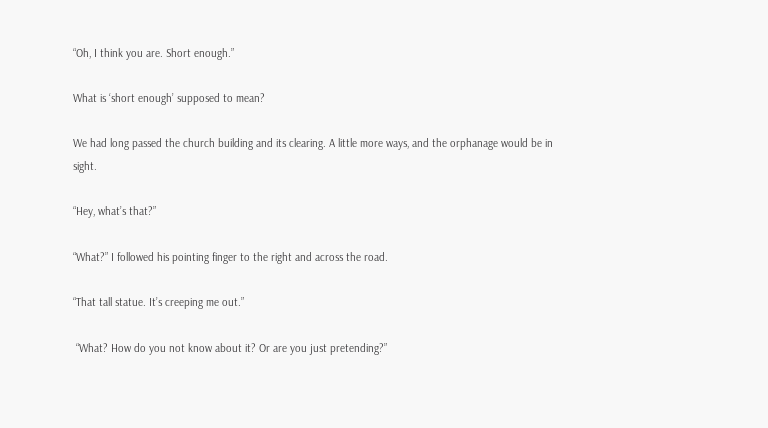“Oh, I think you are. Short enough.”

What is ‘short enough’ supposed to mean?

We had long passed the church building and its clearing. A little more ways, and the orphanage would be in sight.

“Hey, what’s that?”

“What?” I followed his pointing finger to the right and across the road.

“That tall statue. It’s creeping me out.”

 “What? How do you not know about it? Or are you just pretending?”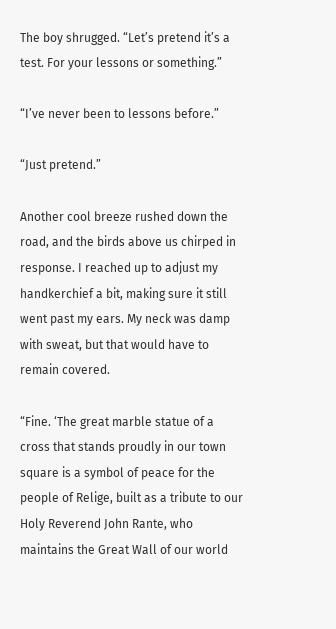The boy shrugged. “Let’s pretend it’s a test. For your lessons or something.”

“I’ve never been to lessons before.”

“Just pretend.”

Another cool breeze rushed down the road, and the birds above us chirped in response. I reached up to adjust my handkerchief a bit, making sure it still went past my ears. My neck was damp with sweat, but that would have to remain covered.

“Fine. ‘The great marble statue of a cross that stands proudly in our town square is a symbol of peace for the people of Relige, built as a tribute to our Holy Reverend John Rante, who maintains the Great Wall of our world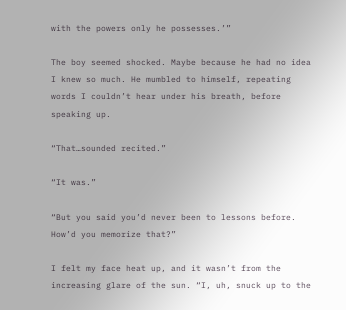with the powers only he possesses.’”

The boy seemed shocked. Maybe because he had no idea I knew so much. He mumbled to himself, repeating words I couldn’t hear under his breath, before speaking up.

“That…sounded recited.”

“It was.”

“But you said you’d never been to lessons before. How’d you memorize that?”

I felt my face heat up, and it wasn’t from the increasing glare of the sun. “I, uh, snuck up to the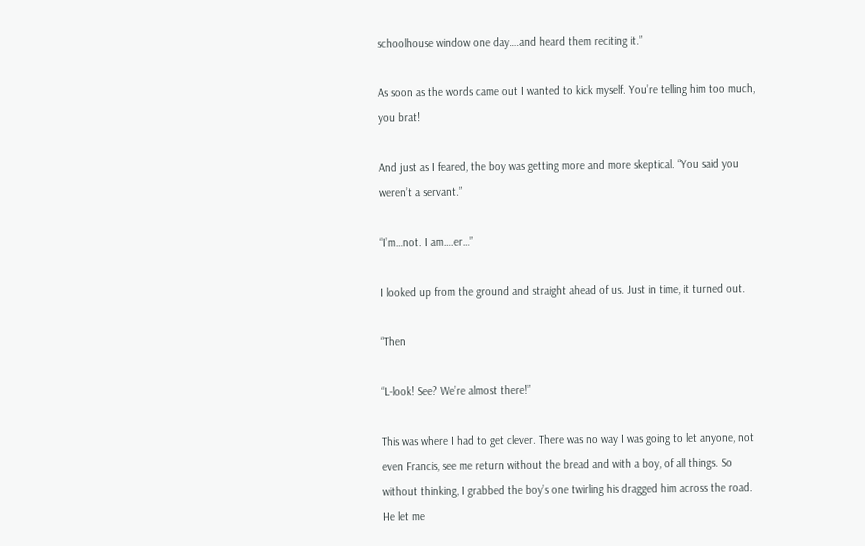schoolhouse window one day….and heard them reciting it.”

As soon as the words came out I wanted to kick myself. You’re telling him too much, you brat!

And just as I feared, the boy was getting more and more skeptical. “You said you weren’t a servant.”

“I’m…not. I am….er…”

I looked up from the ground and straight ahead of us. Just in time, it turned out.

“Then

“L-look! See? We’re almost there!”

This was where I had to get clever. There was no way I was going to let anyone, not even Francis, see me return without the bread and with a boy, of all things. So without thinking, I grabbed the boy’s one twirling his dragged him across the road. He let me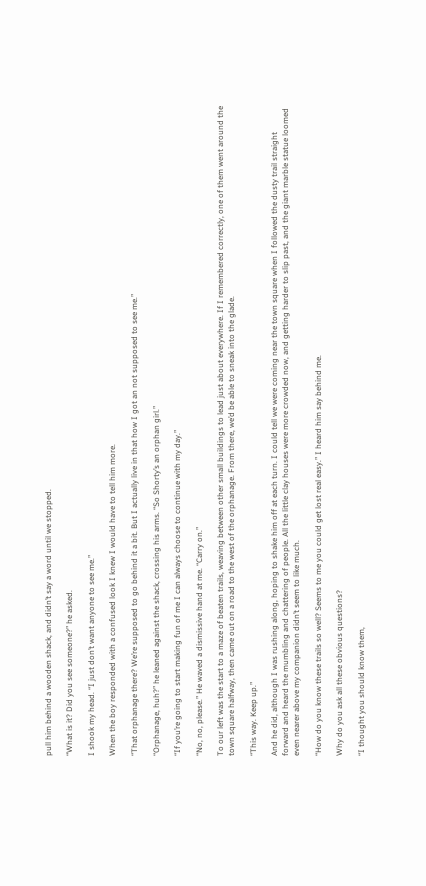pull him behind a wooden shack, and didn’t say a word until we stopped.

“What is it? Did you see someone?” he asked.

I shook my head. “I just don’t want anyone to see me.”

When the boy responded with a confused look I knew I would have to tell him more.

“That orphanage there? We’re supposed to go behind it a bit. But I actually live in that how I got an not supposed to see me.”

“Orphanage, huh?” he leaned against the shack, crossing his arms. “So Shorty’s an orphan girl.”

“If you’re going to start making fun of me I can always choose to continue with my day.”

“No, no, please.” He waved a dismissive hand at me. “Carry on.”

To our left was the start to a maze of beaten trails, weaving between other small buildings to lead just about everywhere. If I remembered correctly, one of them went around the town square halfway, then came out on a road to the west of the orphanage. From there, we’d be able to sneak into the glade.

“This way. Keep up.”

And he did, although I was rushing along, hoping to shake him off at each turn. I could tell we were coming near the town square when I followed the dusty trail straight forward and heard the mumbling and chattering of people. All the little clay houses were more crowded now, and getting harder to slip past, and the giant marble statue loomed even nearer above my companion didn’t seem to like much.

“How do you know these trails so well? Seems to me you could get lost real easy.” I heard him say behind me.

Why do you ask all these obvious questions?

“I thought you should know them,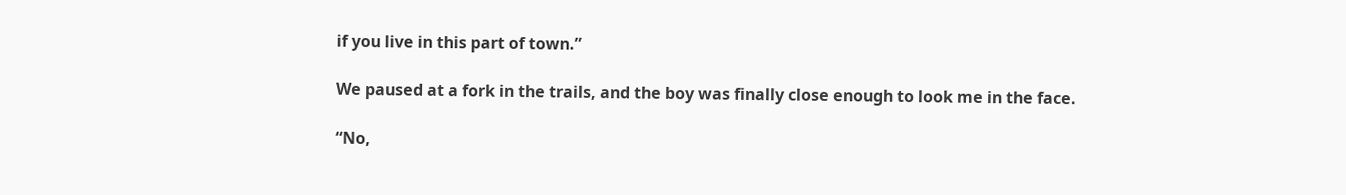if you live in this part of town.”

We paused at a fork in the trails, and the boy was finally close enough to look me in the face.

“No,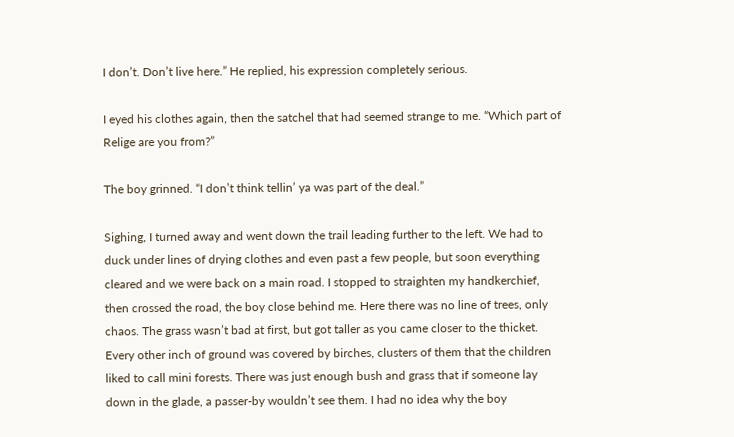I don’t. Don’t live here.” He replied, his expression completely serious.

I eyed his clothes again, then the satchel that had seemed strange to me. “Which part of Relige are you from?”

The boy grinned. “I don’t think tellin’ ya was part of the deal.”

Sighing, I turned away and went down the trail leading further to the left. We had to duck under lines of drying clothes and even past a few people, but soon everything cleared and we were back on a main road. I stopped to straighten my handkerchief, then crossed the road, the boy close behind me. Here there was no line of trees, only chaos. The grass wasn’t bad at first, but got taller as you came closer to the thicket. Every other inch of ground was covered by birches, clusters of them that the children liked to call mini forests. There was just enough bush and grass that if someone lay down in the glade, a passer-by wouldn’t see them. I had no idea why the boy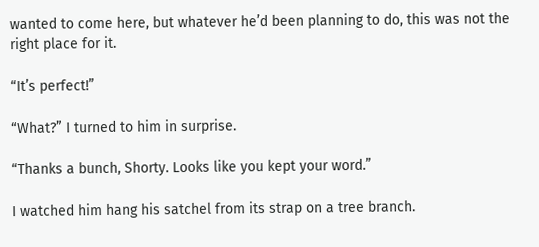wanted to come here, but whatever he’d been planning to do, this was not the right place for it.

“It’s perfect!”

“What?” I turned to him in surprise.

“Thanks a bunch, Shorty. Looks like you kept your word.”

I watched him hang his satchel from its strap on a tree branch.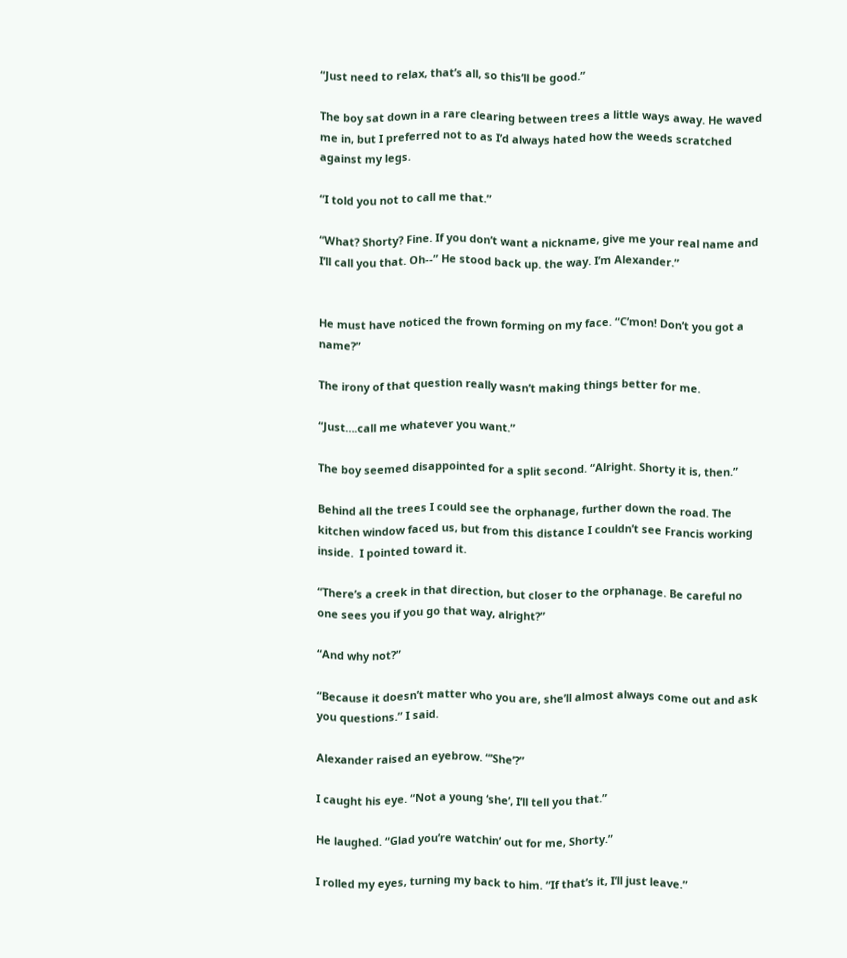“Just need to relax, that’s all, so this’ll be good.”

The boy sat down in a rare clearing between trees a little ways away. He waved me in, but I preferred not to as I’d always hated how the weeds scratched against my legs.

“I told you not to call me that.”

“What? Shorty? Fine. If you don’t want a nickname, give me your real name and I’ll call you that. Oh--” He stood back up. the way. I’m Alexander.”


He must have noticed the frown forming on my face. “C’mon! Don’t you got a name?”

The irony of that question really wasn’t making things better for me.

“Just….call me whatever you want.”

The boy seemed disappointed for a split second. “Alright. Shorty it is, then.”

Behind all the trees I could see the orphanage, further down the road. The kitchen window faced us, but from this distance I couldn’t see Francis working inside.  I pointed toward it.

“There’s a creek in that direction, but closer to the orphanage. Be careful no one sees you if you go that way, alright?”

“And why not?”

“Because it doesn’t matter who you are, she’ll almost always come out and ask you questions.” I said.

Alexander raised an eyebrow. “’She’?”

I caught his eye. “Not a young ‘she’, I’ll tell you that.”

He laughed. “Glad you’re watchin’ out for me, Shorty.”

I rolled my eyes, turning my back to him. “If that’s it, I’ll just leave.”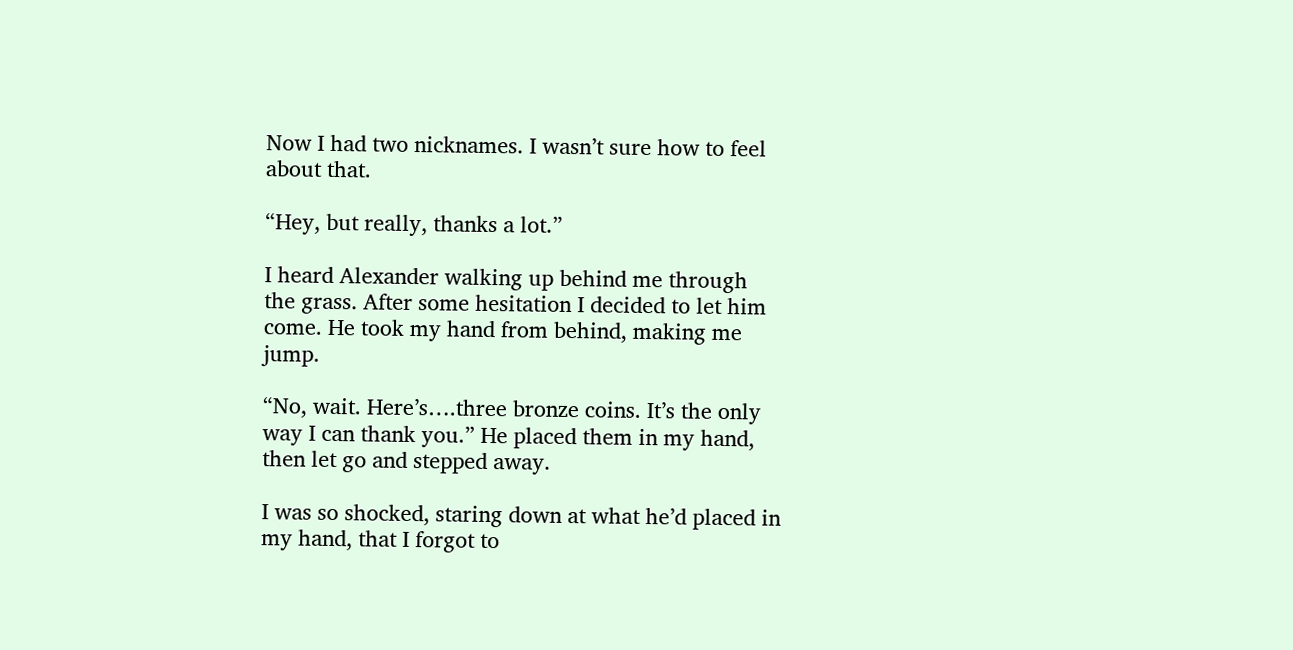Now I had two nicknames. I wasn’t sure how to feel about that.

“Hey, but really, thanks a lot.”

I heard Alexander walking up behind me through the grass. After some hesitation I decided to let him come. He took my hand from behind, making me jump.

“No, wait. Here’s….three bronze coins. It’s the only way I can thank you.” He placed them in my hand, then let go and stepped away.

I was so shocked, staring down at what he’d placed in my hand, that I forgot to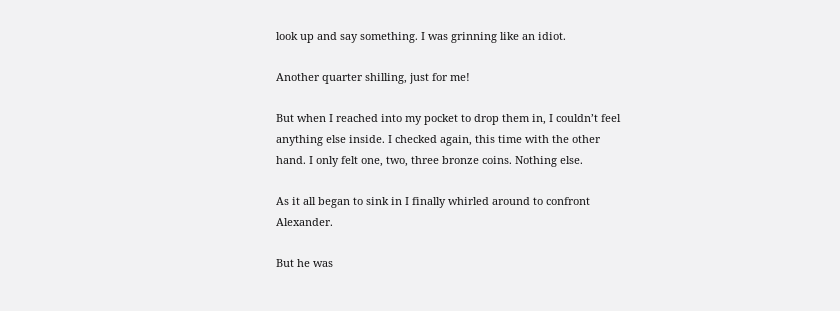look up and say something. I was grinning like an idiot.

Another quarter shilling, just for me!

But when I reached into my pocket to drop them in, I couldn’t feel anything else inside. I checked again, this time with the other hand. I only felt one, two, three bronze coins. Nothing else.

As it all began to sink in I finally whirled around to confront Alexander.

But he was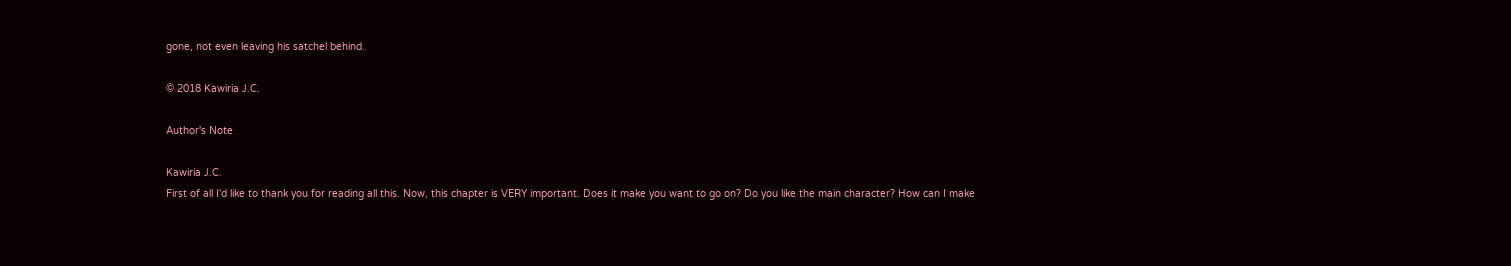gone, not even leaving his satchel behind.

© 2018 Kawiria J.C.

Author's Note

Kawiria J.C.
First of all I'd like to thank you for reading all this. Now, this chapter is VERY important. Does it make you want to go on? Do you like the main character? How can I make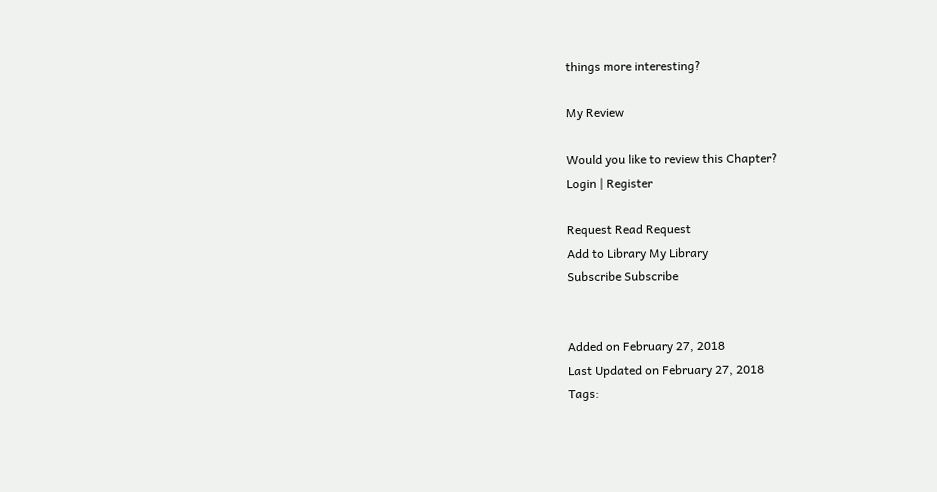things more interesting?

My Review

Would you like to review this Chapter?
Login | Register

Request Read Request
Add to Library My Library
Subscribe Subscribe


Added on February 27, 2018
Last Updated on February 27, 2018
Tags: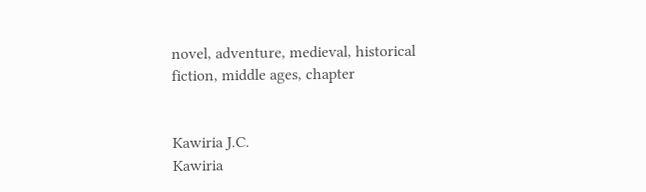novel, adventure, medieval, historical fiction, middle ages, chapter


Kawiria J.C.
Kawiria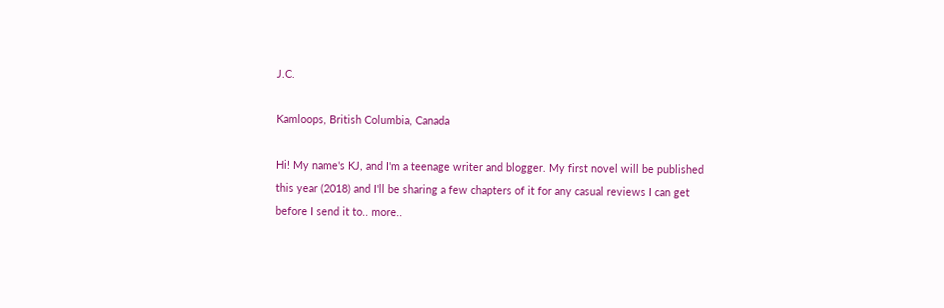J.C.

Kamloops, British Columbia, Canada

Hi! My name's KJ, and I'm a teenage writer and blogger. My first novel will be published this year (2018) and I'll be sharing a few chapters of it for any casual reviews I can get before I send it to.. more..